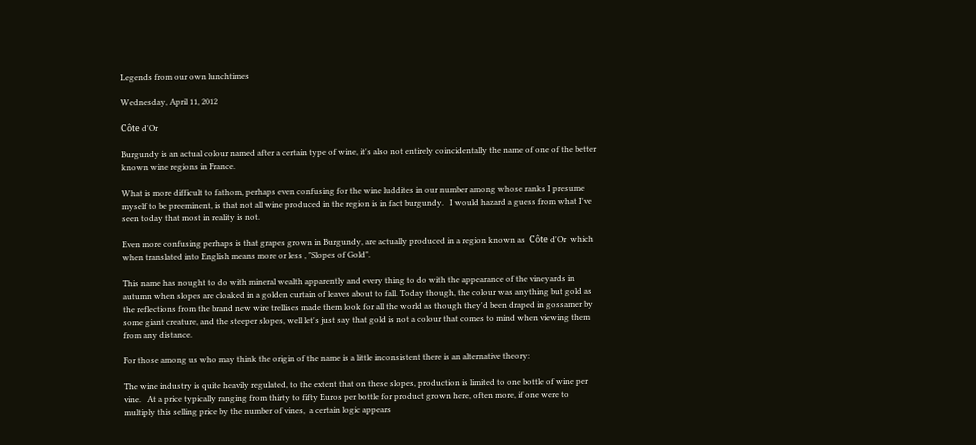Legends from our own lunchtimes

Wednesday, April 11, 2012

Côte d'Or

Burgundy is an actual colour named after a certain type of wine, it's also not entirely coincidentally the name of one of the better known wine regions in France.

What is more difficult to fathom, perhaps even confusing for the wine luddites in our number among whose ranks I presume myself to be preeminent, is that not all wine produced in the region is in fact burgundy.   I would hazard a guess from what I've seen today that most in reality is not.

Even more confusing perhaps is that grapes grown in Burgundy, are actually produced in a region known as  Côte d'Or  which when translated into English means more or less , "Slopes of Gold".

This name has nought to do with mineral wealth apparently and every thing to do with the appearance of the vineyards in autumn when slopes are cloaked in a golden curtain of leaves about to fall. Today though, the colour was anything but gold as the reflections from the brand new wire trellises made them look for all the world as though they'd been draped in gossamer by some giant creature, and the steeper slopes, well let's just say that gold is not a colour that comes to mind when viewing them from any distance.

For those among us who may think the origin of the name is a little inconsistent there is an alternative theory:

The wine industry is quite heavily regulated, to the extent that on these slopes, production is limited to one bottle of wine per vine.   At a price typically ranging from thirty to fifty Euros per bottle for product grown here, often more, if one were to multiply this selling price by the number of vines,  a certain logic appears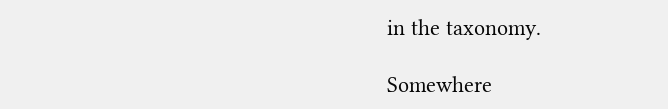in the taxonomy.

Somewhere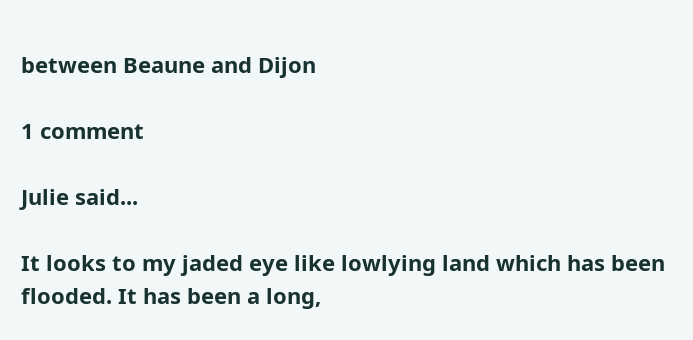between Beaune and Dijon

1 comment

Julie said...

It looks to my jaded eye like lowlying land which has been flooded. It has been a long,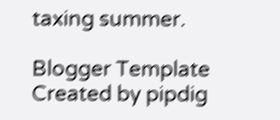taxing summer.

Blogger Template Created by pipdig